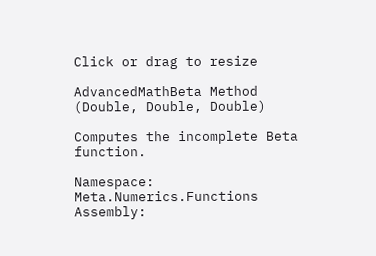Click or drag to resize

AdvancedMathBeta Method (Double, Double, Double)

Computes the incomplete Beta function.

Namespace:  Meta.Numerics.Functions
Assembly: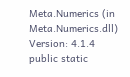Meta.Numerics (in Meta.Numerics.dll) Version: 4.1.4
public static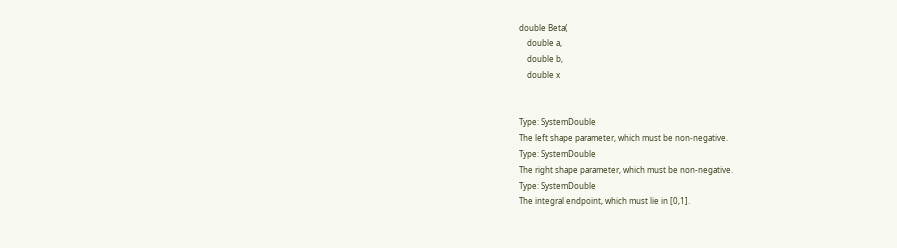double Beta(
    double a,
    double b,
    double x


Type: SystemDouble
The left shape parameter, which must be non-negative.
Type: SystemDouble
The right shape parameter, which must be non-negative.
Type: SystemDouble
The integral endpoint, which must lie in [0,1].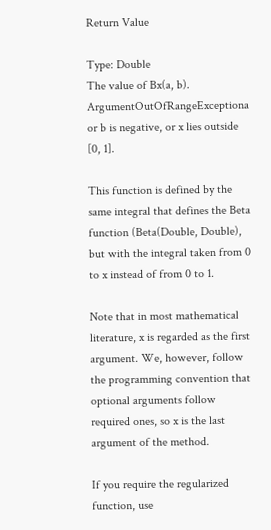Return Value

Type: Double
The value of Bx(a, b).
ArgumentOutOfRangeExceptiona or b is negative, or x lies outside [0, 1].

This function is defined by the same integral that defines the Beta function (Beta(Double, Double), but with the integral taken from 0 to x instead of from 0 to 1.

Note that in most mathematical literature, x is regarded as the first argument. We, however, follow the programming convention that optional arguments follow required ones, so x is the last argument of the method.

If you require the regularized function, use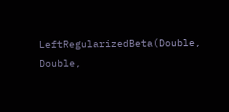LeftRegularizedBeta(Double, Double,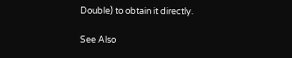Double) to obtain it directly.

See Also